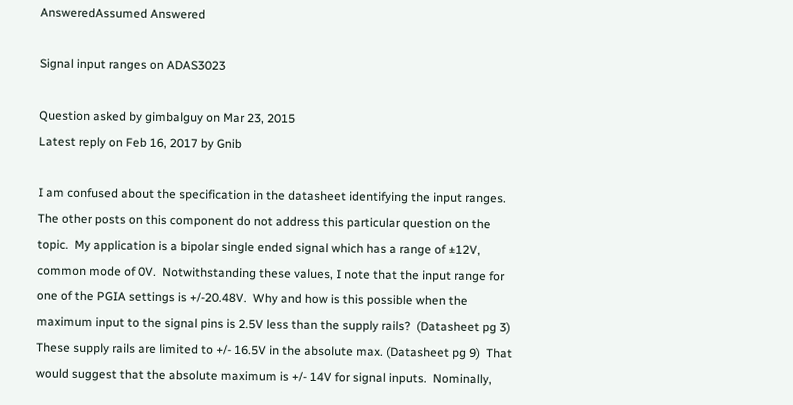AnsweredAssumed Answered

Signal input ranges on ADAS3023

Question asked by gimbalguy on Mar 23, 2015
Latest reply on Feb 16, 2017 by Gnib

I am confused about the specification in the datasheet identifying the input ranges.  The other posts on this component do not address this particular question on the topic.  My application is a bipolar single ended signal which has a range of ±12V, common mode of 0V.  Notwithstanding these values, I note that the input range for one of the PGIA settings is +/-20.48V.  Why and how is this possible when the maximum input to the signal pins is 2.5V less than the supply rails?  (Datasheet pg 3)  These supply rails are limited to +/- 16.5V in the absolute max. (Datasheet pg 9)  That would suggest that the absolute maximum is +/- 14V for signal inputs.  Nominally,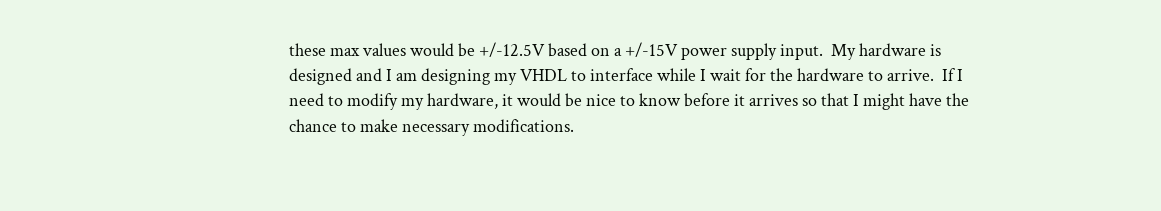these max values would be +/-12.5V based on a +/-15V power supply input.  My hardware is designed and I am designing my VHDL to interface while I wait for the hardware to arrive.  If I need to modify my hardware, it would be nice to know before it arrives so that I might have the chance to make necessary modifications.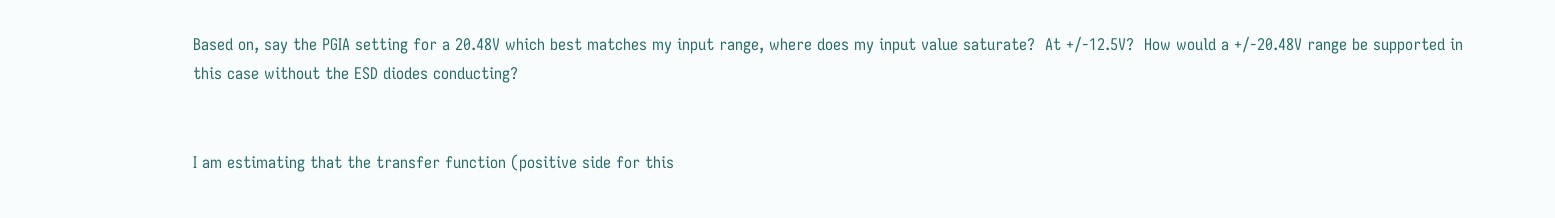Based on, say the PGIA setting for a 20.48V which best matches my input range, where does my input value saturate?  At +/-12.5V?  How would a +/-20.48V range be supported in this case without the ESD diodes conducting?


I am estimating that the transfer function (positive side for this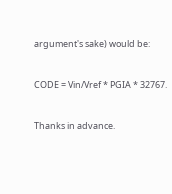argument's sake) would be:


CODE = Vin/Vref * PGIA * 32767.


Thanks in advance.